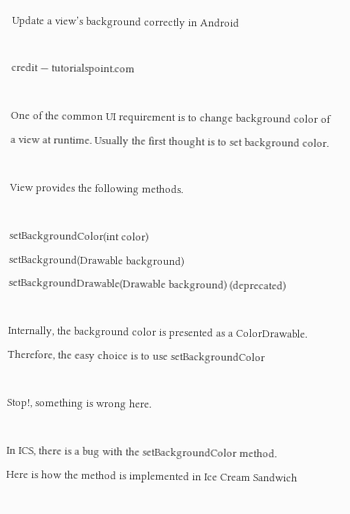Update a view’s background correctly in Android

credit — tutorialspoint.com

One of the common UI requirement is to change background color of a view at runtime. Usually the first thought is to set background color.

View provides the following methods.

setBackgroundColor(int color)
setBackground(Drawable background)
setBackgroundDrawable(Drawable background) (deprecated)

Internally, the background color is presented as a ColorDrawable. Therefore, the easy choice is to use setBackgroundColor

Stop!, something is wrong here.

In ICS, there is a bug with the setBackgroundColor method.
Here is how the method is implemented in Ice Cream Sandwich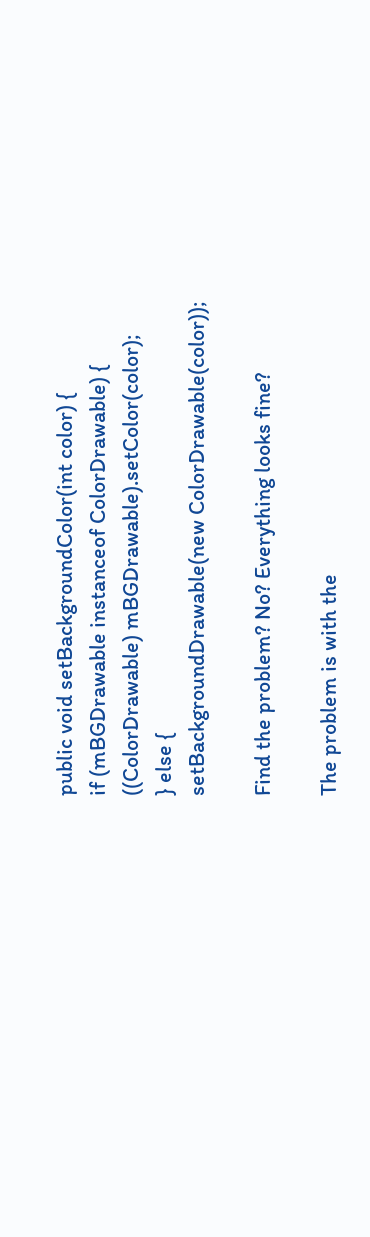public void setBackgroundColor(int color) {
if (mBGDrawable instanceof ColorDrawable) {
((ColorDrawable) mBGDrawable).setColor(color);
} else {
setBackgroundDrawable(new ColorDrawable(color));

Find the problem? No? Everything looks fine?

The problem is with the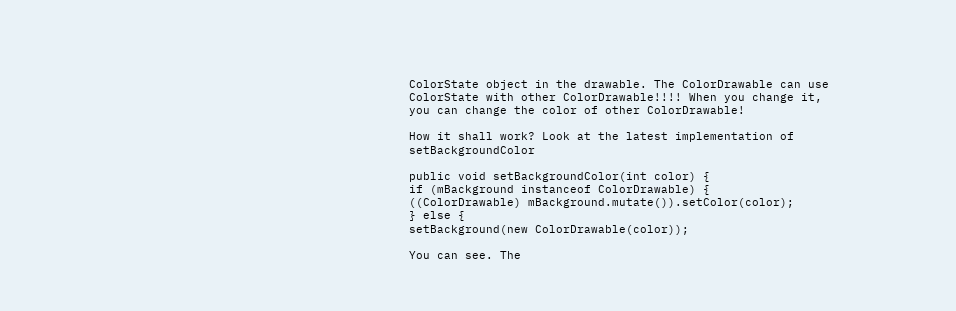ColorState object in the drawable. The ColorDrawable can use ColorState with other ColorDrawable!!!! When you change it, you can change the color of other ColorDrawable!

How it shall work? Look at the latest implementation of setBackgroundColor

public void setBackgroundColor(int color) {
if (mBackground instanceof ColorDrawable) {
((ColorDrawable) mBackground.mutate()).setColor(color);
} else {
setBackground(new ColorDrawable(color));

You can see. The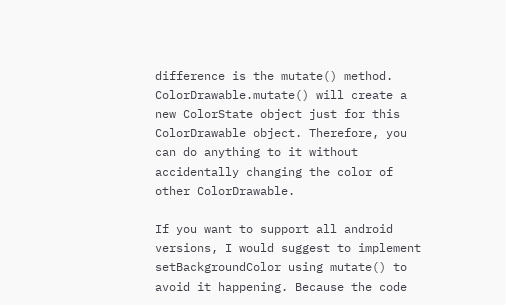difference is the mutate() method. ColorDrawable.mutate() will create a new ColorState object just for this ColorDrawable object. Therefore, you can do anything to it without accidentally changing the color of other ColorDrawable.

If you want to support all android versions, I would suggest to implement setBackgroundColor using mutate() to avoid it happening. Because the code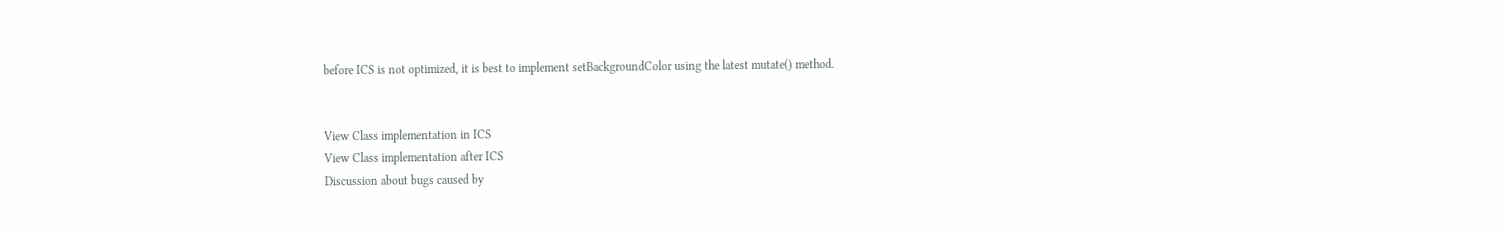before ICS is not optimized, it is best to implement setBackgroundColor using the latest mutate() method.


View Class implementation in ICS
View Class implementation after ICS
Discussion about bugs caused by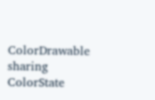ColorDrawable sharing ColorState